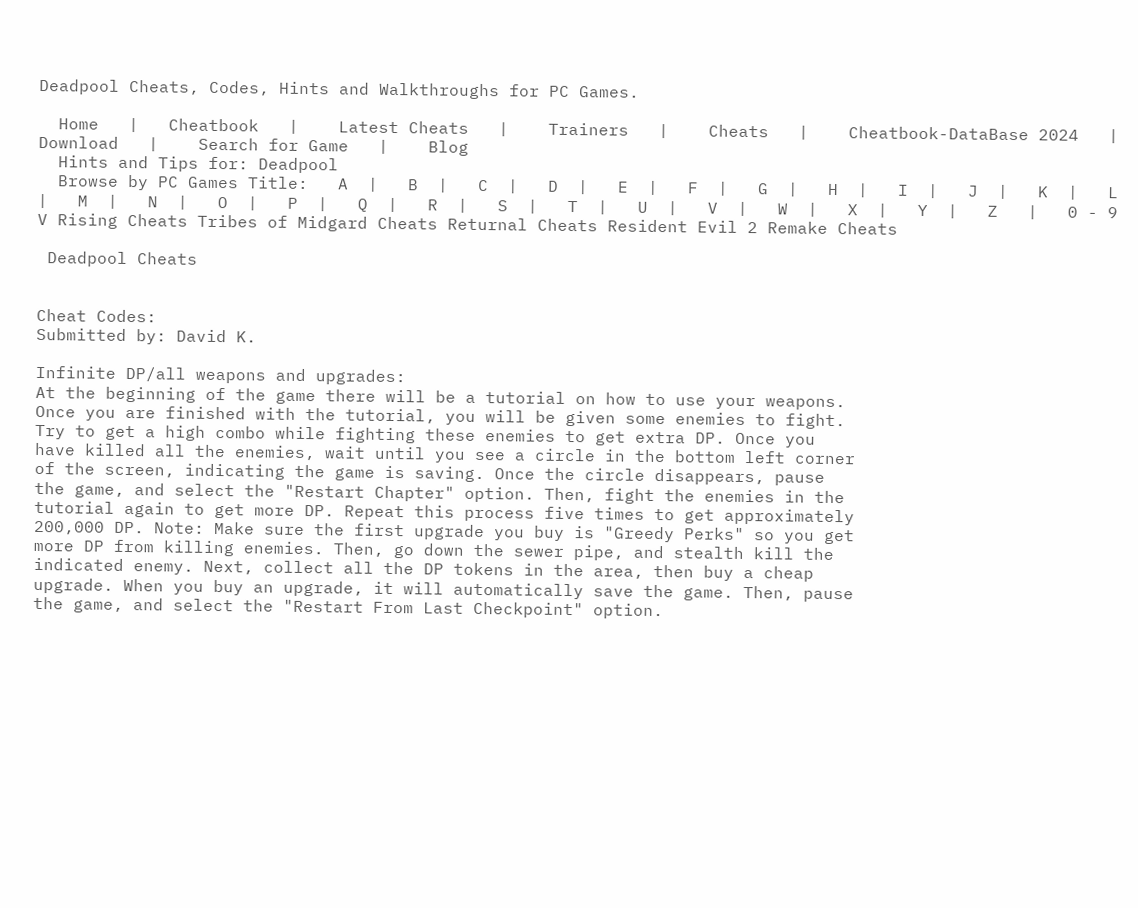Deadpool Cheats, Codes, Hints and Walkthroughs for PC Games.

  Home   |   Cheatbook   |    Latest Cheats   |    Trainers   |    Cheats   |    Cheatbook-DataBase 2024   |    Download   |    Search for Game   |    Blog
  Hints and Tips for: Deadpool
  Browse by PC Games Title:   A  |   B  |   C  |   D  |   E  |   F  |   G  |   H  |   I  |   J  |   K  |   L  |   M  |   N  |   O  |   P  |   Q  |   R  |   S  |   T  |   U  |   V  |   W  |   X  |   Y  |   Z   |   0 - 9
V Rising Cheats Tribes of Midgard Cheats Returnal Cheats Resident Evil 2 Remake Cheats

 Deadpool Cheats


Cheat Codes:
Submitted by: David K.

Infinite DP/all weapons and upgrades:
At the beginning of the game there will be a tutorial on how to use your weapons.
Once you are finished with the tutorial, you will be given some enemies to fight.
Try to get a high combo while fighting these enemies to get extra DP. Once you
have killed all the enemies, wait until you see a circle in the bottom left corner
of the screen, indicating the game is saving. Once the circle disappears, pause
the game, and select the "Restart Chapter" option. Then, fight the enemies in the
tutorial again to get more DP. Repeat this process five times to get approximately
200,000 DP. Note: Make sure the first upgrade you buy is "Greedy Perks" so you get
more DP from killing enemies. Then, go down the sewer pipe, and stealth kill the
indicated enemy. Next, collect all the DP tokens in the area, then buy a cheap
upgrade. When you buy an upgrade, it will automatically save the game. Then, pause
the game, and select the "Restart From Last Checkpoint" option.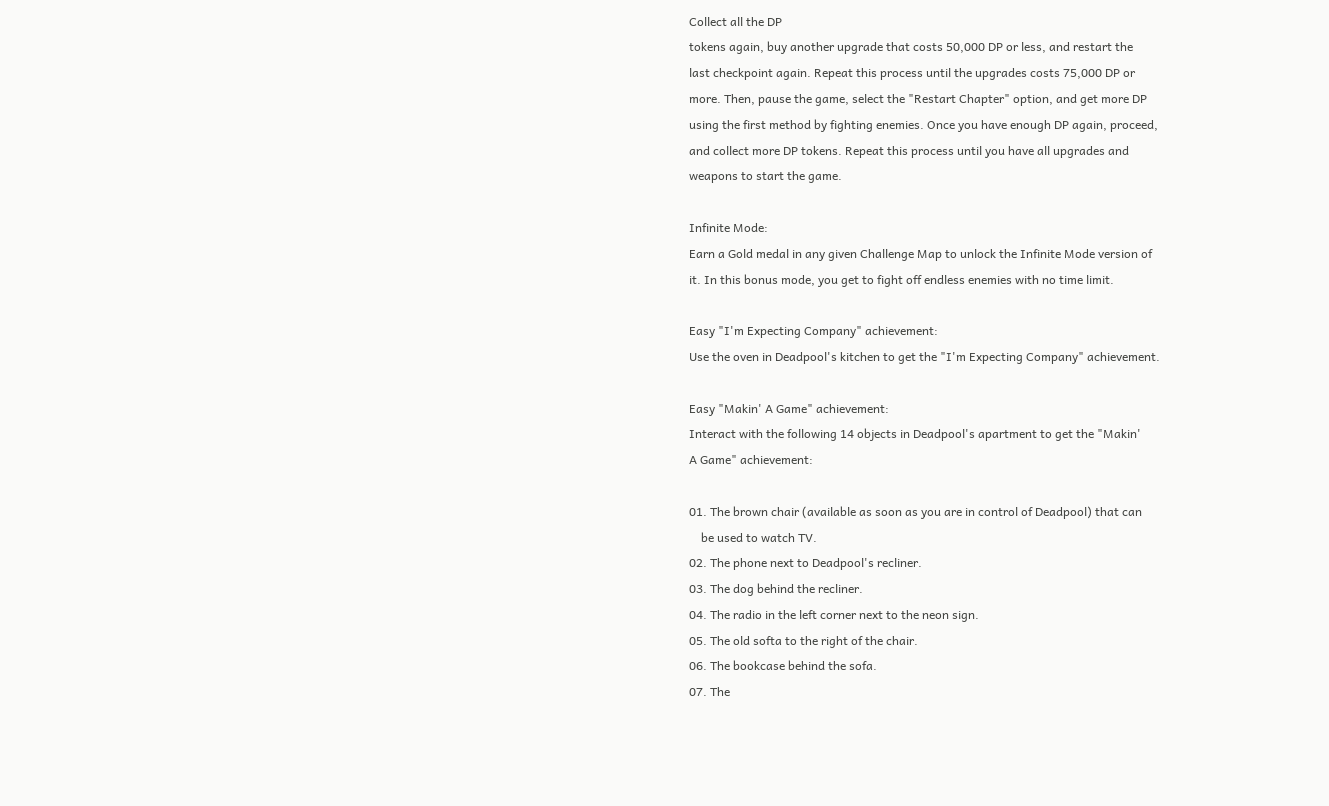Collect all the DP
tokens again, buy another upgrade that costs 50,000 DP or less, and restart the
last checkpoint again. Repeat this process until the upgrades costs 75,000 DP or
more. Then, pause the game, select the "Restart Chapter" option, and get more DP
using the first method by fighting enemies. Once you have enough DP again, proceed,
and collect more DP tokens. Repeat this process until you have all upgrades and
weapons to start the game.

Infinite Mode:
Earn a Gold medal in any given Challenge Map to unlock the Infinite Mode version of
it. In this bonus mode, you get to fight off endless enemies with no time limit.

Easy "I'm Expecting Company" achievement:
Use the oven in Deadpool's kitchen to get the "I'm Expecting Company" achievement.

Easy "Makin' A Game" achievement:
Interact with the following 14 objects in Deadpool's apartment to get the "Makin'
A Game" achievement:

01. The brown chair (available as soon as you are in control of Deadpool) that can
    be used to watch TV.
02. The phone next to Deadpool's recliner.
03. The dog behind the recliner.
04. The radio in the left corner next to the neon sign.
05. The old softa to the right of the chair.
06. The bookcase behind the sofa.
07. The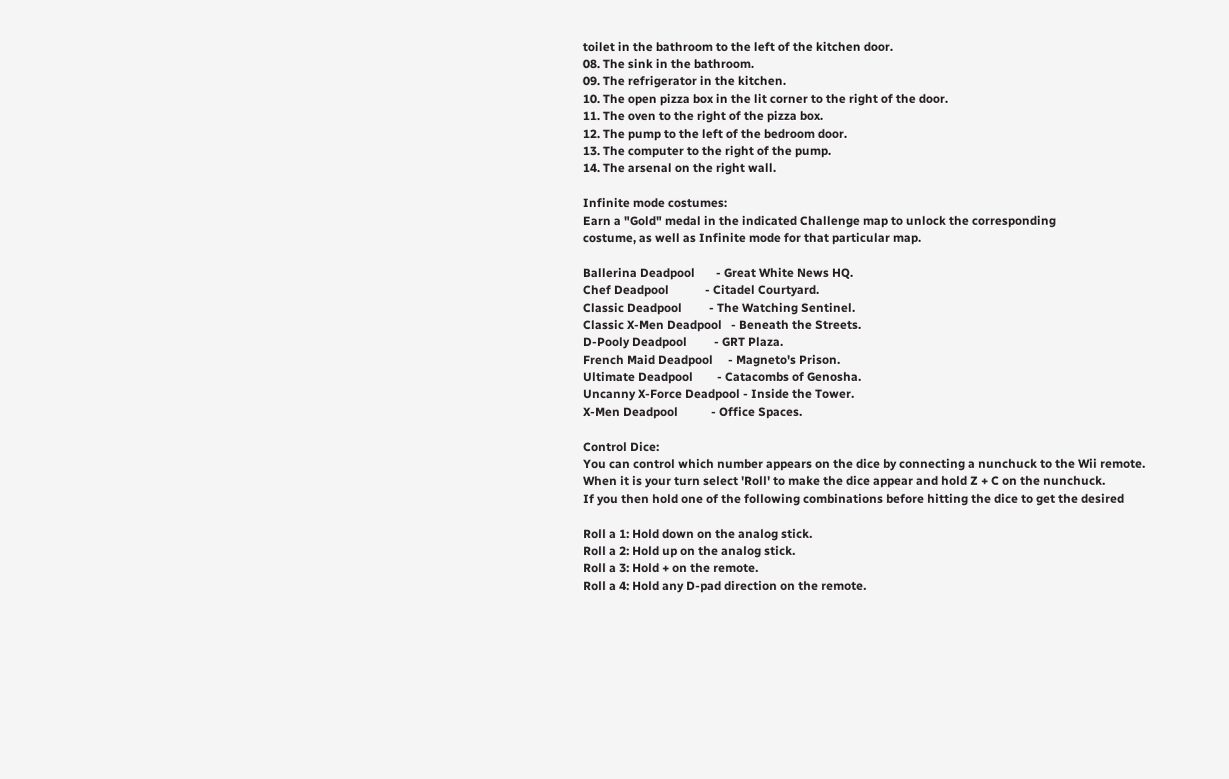toilet in the bathroom to the left of the kitchen door.
08. The sink in the bathroom.
09. The refrigerator in the kitchen.
10. The open pizza box in the lit corner to the right of the door.
11. The oven to the right of the pizza box.
12. The pump to the left of the bedroom door.
13. The computer to the right of the pump.
14. The arsenal on the right wall.

Infinite mode costumes:
Earn a "Gold" medal in the indicated Challenge map to unlock the corresponding
costume, as well as Infinite mode for that particular map.

Ballerina Deadpool       - Great White News HQ.
Chef Deadpool            - Citadel Courtyard.
Classic Deadpool         - The Watching Sentinel.
Classic X-Men Deadpool   - Beneath the Streets.
D-Pooly Deadpool         - GRT Plaza.
French Maid Deadpool     - Magneto's Prison.
Ultimate Deadpool        - Catacombs of Genosha.
Uncanny X-Force Deadpool - Inside the Tower.
X-Men Deadpool           - Office Spaces.

Control Dice:
You can control which number appears on the dice by connecting a nunchuck to the Wii remote.
When it is your turn select 'Roll' to make the dice appear and hold Z + C on the nunchuck.
If you then hold one of the following combinations before hitting the dice to get the desired

Roll a 1: Hold down on the analog stick.
Roll a 2: Hold up on the analog stick.
Roll a 3: Hold + on the remote.
Roll a 4: Hold any D-pad direction on the remote.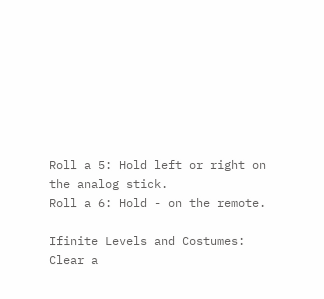Roll a 5: Hold left or right on the analog stick.
Roll a 6: Hold - on the remote.

Ifinite Levels and Costumes:
Clear a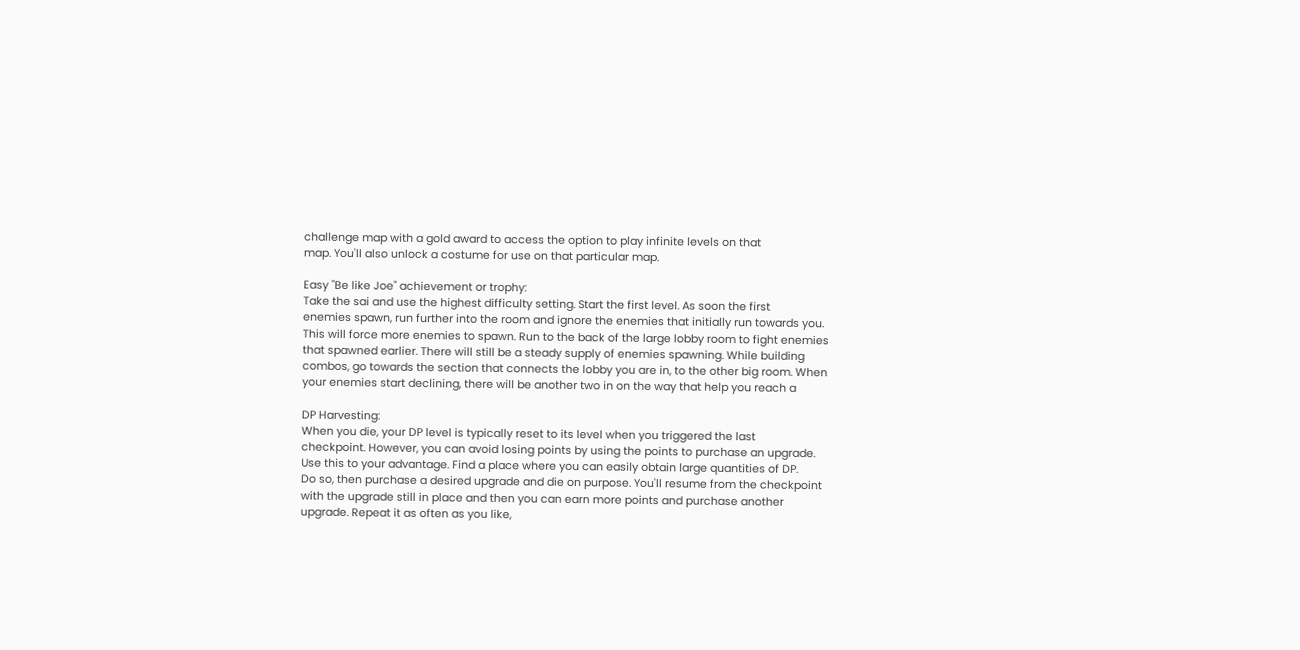challenge map with a gold award to access the option to play infinite levels on that
map. You'll also unlock a costume for use on that particular map.

Easy "Be like Joe" achievement or trophy:
Take the sai and use the highest difficulty setting. Start the first level. As soon the first
enemies spawn, run further into the room and ignore the enemies that initially run towards you.
This will force more enemies to spawn. Run to the back of the large lobby room to fight enemies
that spawned earlier. There will still be a steady supply of enemies spawning. While building
combos, go towards the section that connects the lobby you are in, to the other big room. When
your enemies start declining, there will be another two in on the way that help you reach a

DP Harvesting:
When you die, your DP level is typically reset to its level when you triggered the last
checkpoint. However, you can avoid losing points by using the points to purchase an upgrade.
Use this to your advantage. Find a place where you can easily obtain large quantities of DP.
Do so, then purchase a desired upgrade and die on purpose. You'll resume from the checkpoint
with the upgrade still in place and then you can earn more points and purchase another
upgrade. Repeat it as often as you like,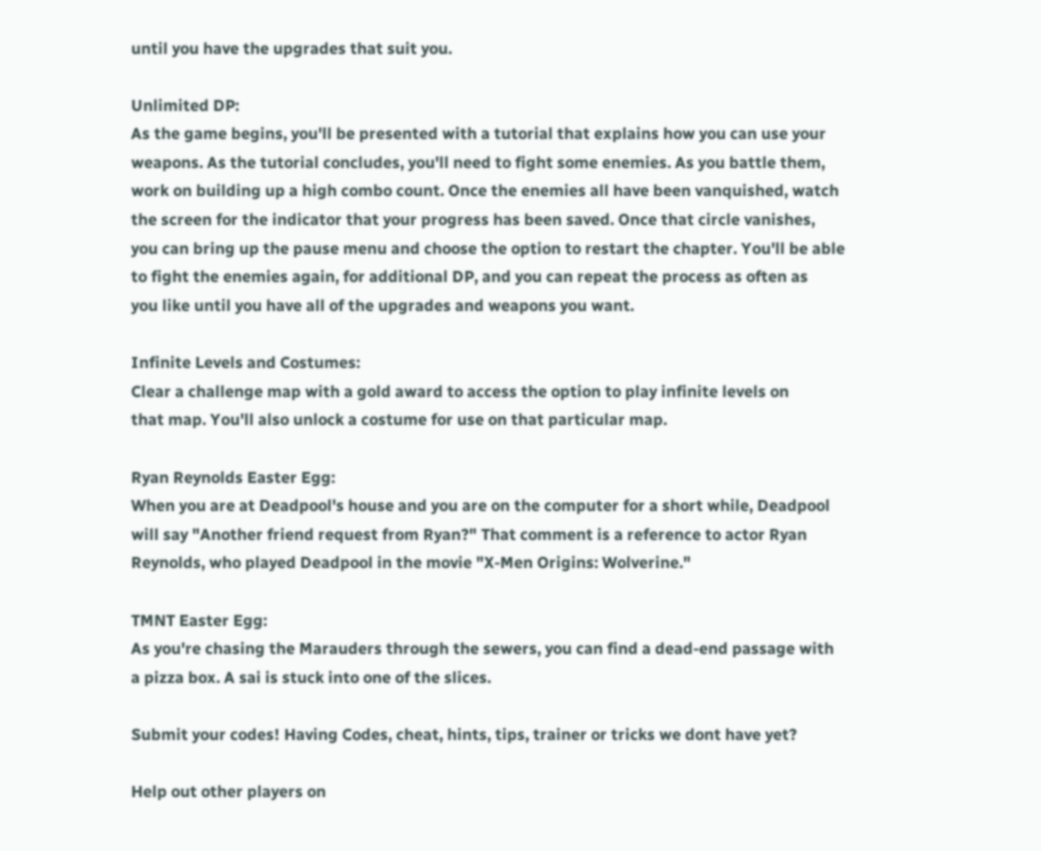until you have the upgrades that suit you.

Unlimited DP:
As the game begins, you'll be presented with a tutorial that explains how you can use your
weapons. As the tutorial concludes, you'll need to fight some enemies. As you battle them,
work on building up a high combo count. Once the enemies all have been vanquished, watch
the screen for the indicator that your progress has been saved. Once that circle vanishes,
you can bring up the pause menu and choose the option to restart the chapter. You'll be able
to fight the enemies again, for additional DP, and you can repeat the process as often as
you like until you have all of the upgrades and weapons you want.

Infinite Levels and Costumes:
Clear a challenge map with a gold award to access the option to play infinite levels on
that map. You'll also unlock a costume for use on that particular map.

Ryan Reynolds Easter Egg:
When you are at Deadpool's house and you are on the computer for a short while, Deadpool
will say "Another friend request from Ryan?" That comment is a reference to actor Ryan
Reynolds, who played Deadpool in the movie "X-Men Origins: Wolverine."

TMNT Easter Egg:
As you're chasing the Marauders through the sewers, you can find a dead-end passage with
a pizza box. A sai is stuck into one of the slices.

Submit your codes! Having Codes, cheat, hints, tips, trainer or tricks we dont have yet?

Help out other players on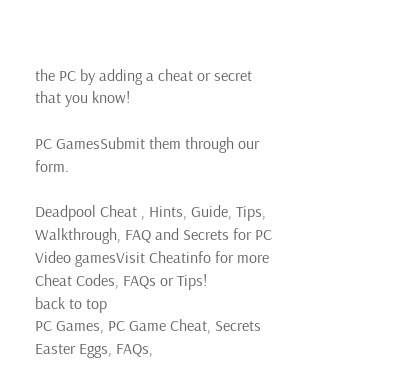the PC by adding a cheat or secret that you know!

PC GamesSubmit them through our form.

Deadpool Cheat , Hints, Guide, Tips, Walkthrough, FAQ and Secrets for PC Video gamesVisit Cheatinfo for more Cheat Codes, FAQs or Tips!
back to top
PC Games, PC Game Cheat, Secrets Easter Eggs, FAQs,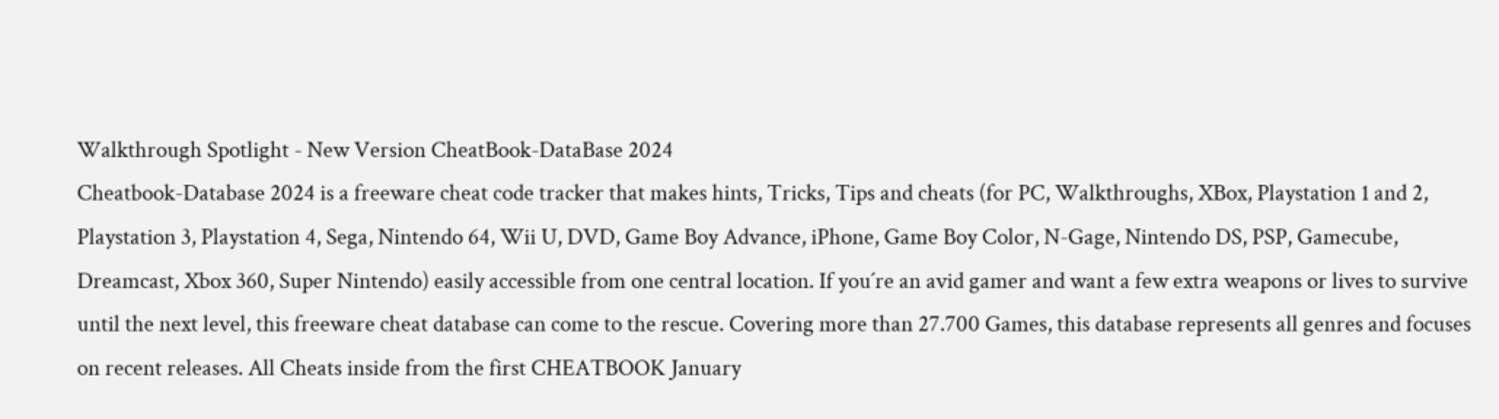Walkthrough Spotlight - New Version CheatBook-DataBase 2024
Cheatbook-Database 2024 is a freeware cheat code tracker that makes hints, Tricks, Tips and cheats (for PC, Walkthroughs, XBox, Playstation 1 and 2, Playstation 3, Playstation 4, Sega, Nintendo 64, Wii U, DVD, Game Boy Advance, iPhone, Game Boy Color, N-Gage, Nintendo DS, PSP, Gamecube, Dreamcast, Xbox 360, Super Nintendo) easily accessible from one central location. If you´re an avid gamer and want a few extra weapons or lives to survive until the next level, this freeware cheat database can come to the rescue. Covering more than 27.700 Games, this database represents all genres and focuses on recent releases. All Cheats inside from the first CHEATBOOK January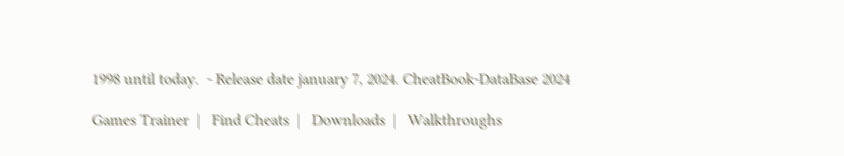1998 until today.  - Release date january 7, 2024. CheatBook-DataBase 2024

Games Trainer  |   Find Cheats  |   Downloads  |   Walkthroughs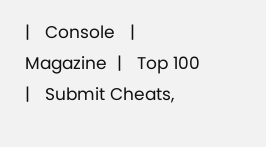|   Console   |   Magazine  |   Top 100  |   Submit Cheats,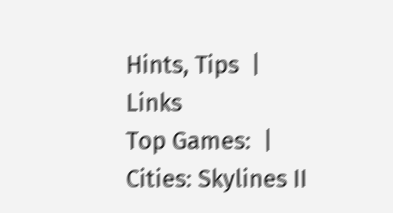Hints, Tips  |   Links
Top Games:  |  Cities: Skylines II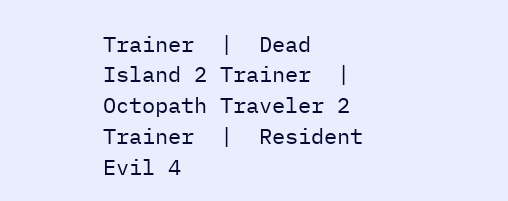Trainer  |  Dead Island 2 Trainer  |  Octopath Traveler 2 Trainer  |  Resident Evil 4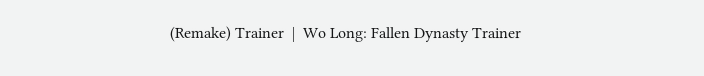(Remake) Trainer  |  Wo Long: Fallen Dynasty Trainer